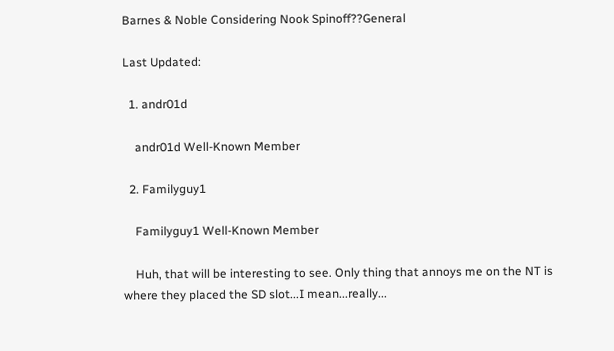Barnes & Noble Considering Nook Spinoff??General

Last Updated:

  1. andr01d

    andr01d Well-Known Member

  2. Familyguy1

    Familyguy1 Well-Known Member

    Huh, that will be interesting to see. Only thing that annoys me on the NT is where they placed the SD slot...I mean...really...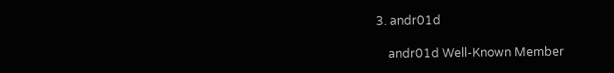3. andr01d

    andr01d Well-Known Member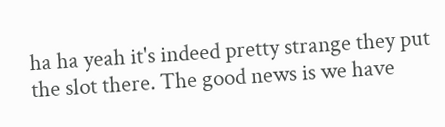ha ha yeah it's indeed pretty strange they put the slot there. The good news is we have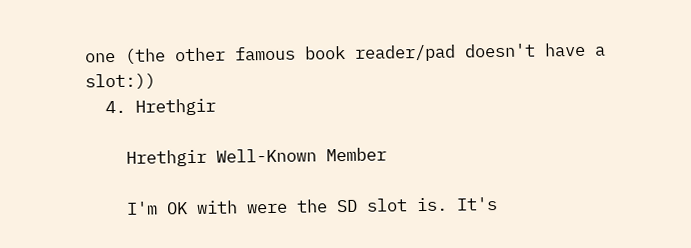one (the other famous book reader/pad doesn't have a slot:))
  4. Hrethgir

    Hrethgir Well-Known Member

    I'm OK with were the SD slot is. It's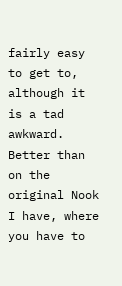fairly easy to get to, although it is a tad awkward. Better than on the original Nook I have, where you have to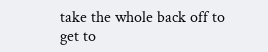take the whole back off to get to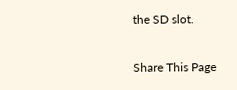the SD slot.

Share This Page